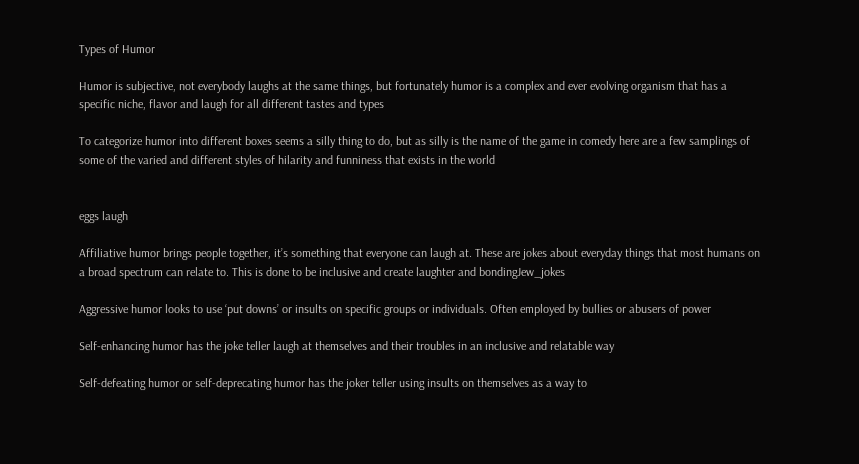Types of Humor

Humor is subjective, not everybody laughs at the same things, but fortunately humor is a complex and ever evolving organism that has a specific niche, flavor and laugh for all different tastes and types

To categorize humor into different boxes seems a silly thing to do, but as silly is the name of the game in comedy here are a few samplings of some of the varied and different styles of hilarity and funniness that exists in the world


eggs laugh

Affiliative humor brings people together, it’s something that everyone can laugh at. These are jokes about everyday things that most humans on a broad spectrum can relate to. This is done to be inclusive and create laughter and bondingJew_jokes

Aggressive humor looks to use ‘put downs’ or insults on specific groups or individuals. Often employed by bullies or abusers of power

Self-enhancing humor has the joke teller laugh at themselves and their troubles in an inclusive and relatable way

Self-defeating humor or self-deprecating humor has the joker teller using insults on themselves as a way to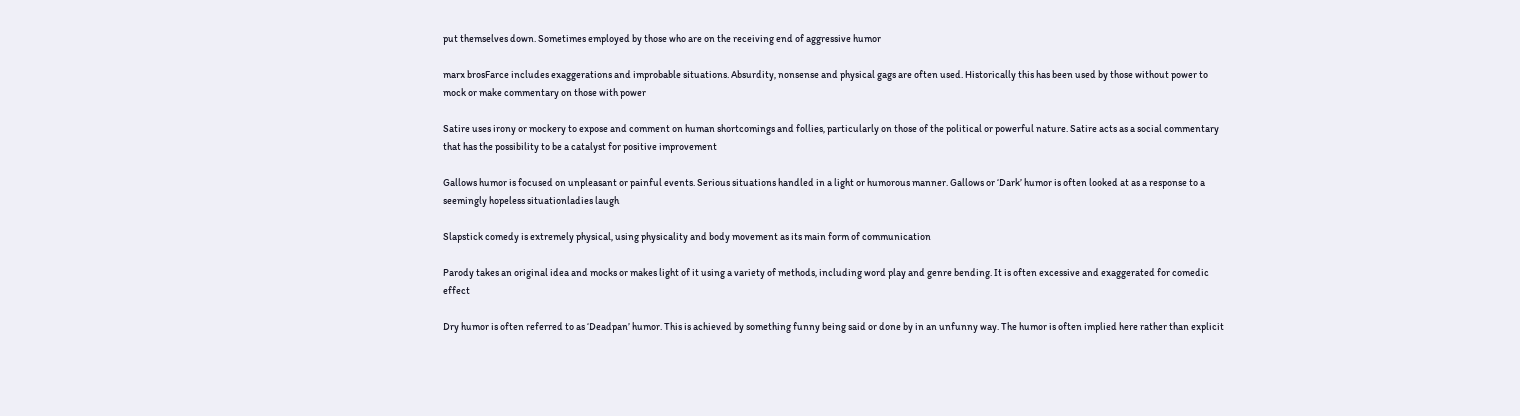put themselves down. Sometimes employed by those who are on the receiving end of aggressive humor

marx brosFarce includes exaggerations and improbable situations. Absurdity, nonsense and physical gags are often used. Historically this has been used by those without power to mock or make commentary on those with power

Satire uses irony or mockery to expose and comment on human shortcomings and follies, particularly on those of the political or powerful nature. Satire acts as a social commentary that has the possibility to be a catalyst for positive improvement

Gallows humor is focused on unpleasant or painful events. Serious situations handled in a light or humorous manner. Gallows or ‘Dark’ humor is often looked at as a response to a seemingly hopeless situationladies laugh

Slapstick comedy is extremely physical, using physicality and body movement as its main form of communication

Parody takes an original idea and mocks or makes light of it using a variety of methods, including word play and genre bending. It is often excessive and exaggerated for comedic effect

Dry humor is often referred to as ‘Deadpan’ humor. This is achieved by something funny being said or done by in an unfunny way. The humor is often implied here rather than explicit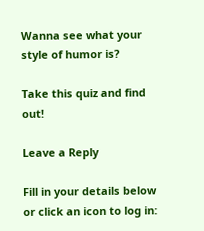Wanna see what your style of humor is?

Take this quiz and find out!

Leave a Reply

Fill in your details below or click an icon to log in: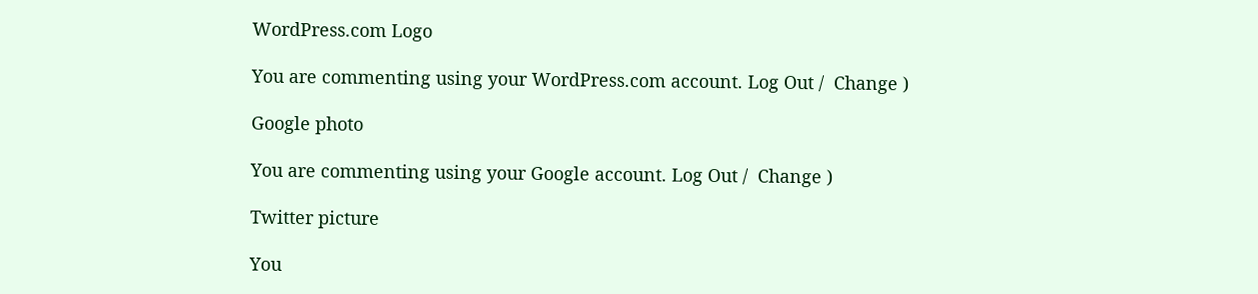WordPress.com Logo

You are commenting using your WordPress.com account. Log Out /  Change )

Google photo

You are commenting using your Google account. Log Out /  Change )

Twitter picture

You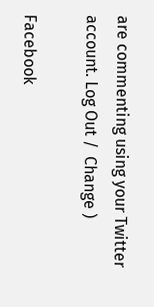are commenting using your Twitter account. Log Out /  Change )

Facebook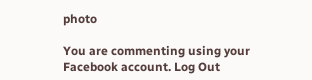photo

You are commenting using your Facebook account. Log Out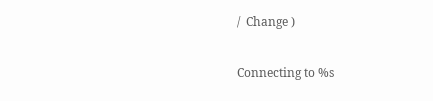/  Change )

Connecting to %s